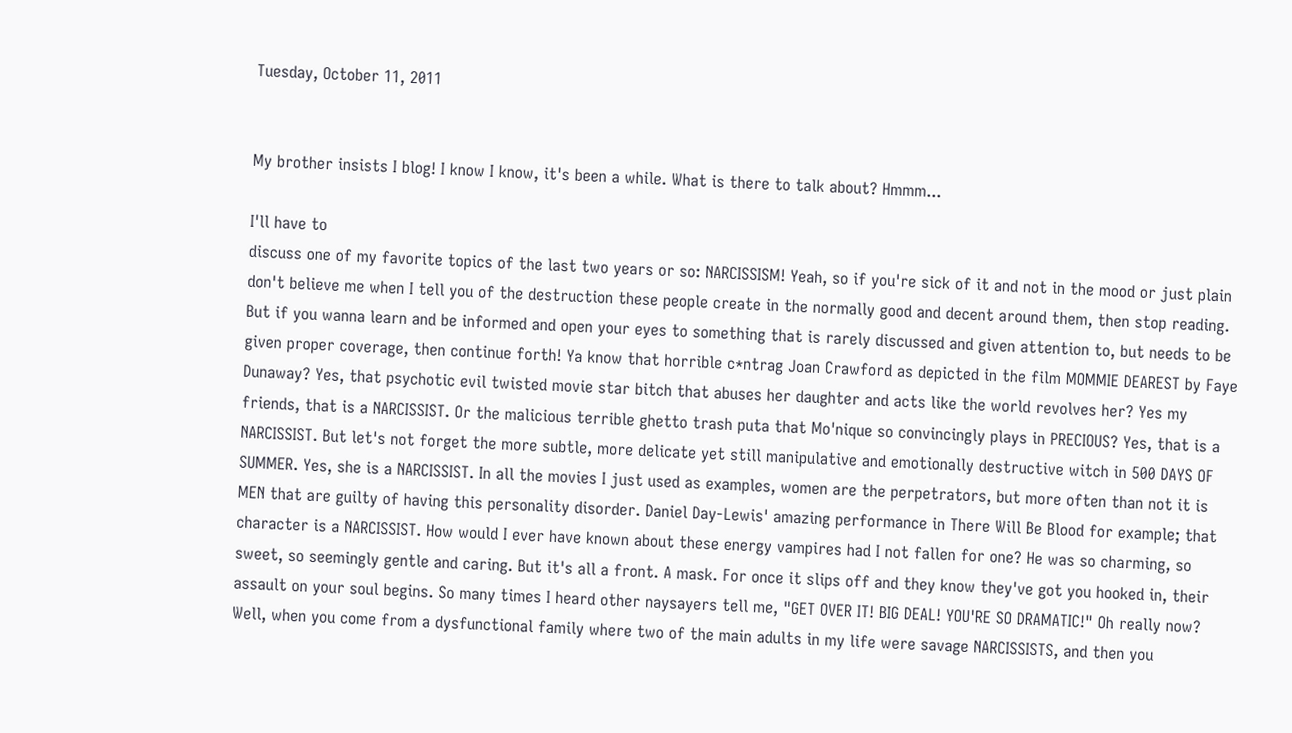Tuesday, October 11, 2011


My brother insists I blog! I know I know, it's been a while. What is there to talk about? Hmmm...

I'll have to
discuss one of my favorite topics of the last two years or so: NARCISSISM! Yeah, so if you're sick of it and not in the mood or just plain don't believe me when I tell you of the destruction these people create in the normally good and decent around them, then stop reading. But if you wanna learn and be informed and open your eyes to something that is rarely discussed and given attention to, but needs to be given proper coverage, then continue forth! Ya know that horrible c*ntrag Joan Crawford as depicted in the film MOMMIE DEAREST by Faye Dunaway? Yes, that psychotic evil twisted movie star bitch that abuses her daughter and acts like the world revolves her? Yes my friends, that is a NARCISSIST. Or the malicious terrible ghetto trash puta that Mo'nique so convincingly plays in PRECIOUS? Yes, that is a NARCISSIST. But let's not forget the more subtle, more delicate yet still manipulative and emotionally destructive witch in 500 DAYS OF SUMMER. Yes, she is a NARCISSIST. In all the movies I just used as examples, women are the perpetrators, but more often than not it is MEN that are guilty of having this personality disorder. Daniel Day-Lewis' amazing performance in There Will Be Blood for example; that character is a NARCISSIST. How would I ever have known about these energy vampires had I not fallen for one? He was so charming, so sweet, so seemingly gentle and caring. But it's all a front. A mask. For once it slips off and they know they've got you hooked in, their assault on your soul begins. So many times I heard other naysayers tell me, "GET OVER IT! BIG DEAL! YOU'RE SO DRAMATIC!" Oh really now? Well, when you come from a dysfunctional family where two of the main adults in my life were savage NARCISSISTS, and then you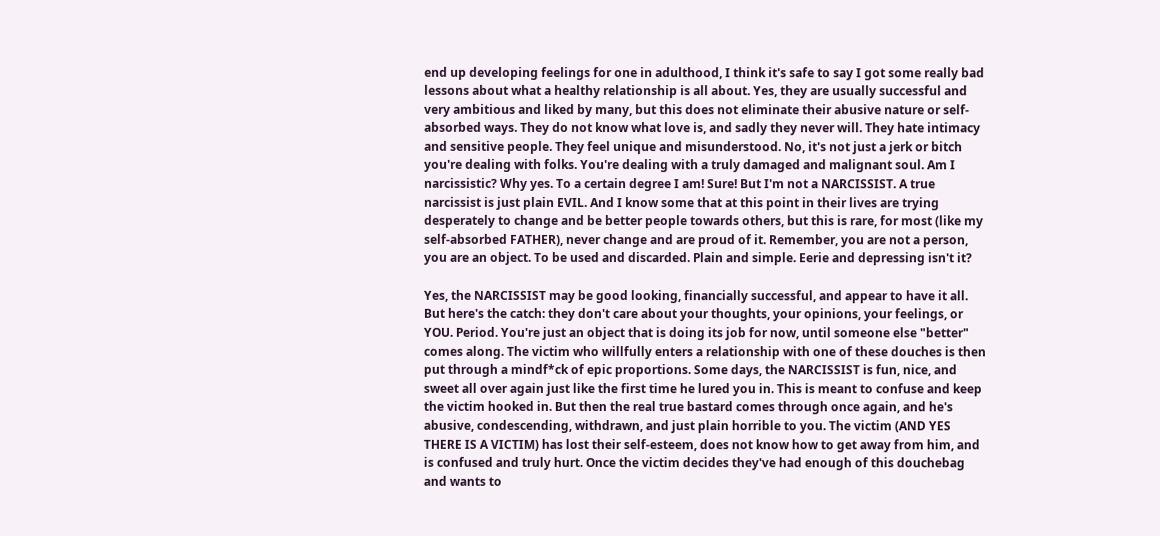end up developing feelings for one in adulthood, I think it's safe to say I got some really bad lessons about what a healthy relationship is all about. Yes, they are usually successful and very ambitious and liked by many, but this does not eliminate their abusive nature or self-absorbed ways. They do not know what love is, and sadly they never will. They hate intimacy and sensitive people. They feel unique and misunderstood. No, it's not just a jerk or bitch you're dealing with folks. You're dealing with a truly damaged and malignant soul. Am I narcissistic? Why yes. To a certain degree I am! Sure! But I'm not a NARCISSIST. A true narcissist is just plain EVIL. And I know some that at this point in their lives are trying desperately to change and be better people towards others, but this is rare, for most (like my self-absorbed FATHER), never change and are proud of it. Remember, you are not a person, you are an object. To be used and discarded. Plain and simple. Eerie and depressing isn't it?

Yes, the NARCISSIST may be good looking, financially successful, and appear to have it all. But here's the catch: they don't care about your thoughts, your opinions, your feelings, or YOU. Period. You're just an object that is doing its job for now, until someone else "better" comes along. The victim who willfully enters a relationship with one of these douches is then put through a mindf*ck of epic proportions. Some days, the NARCISSIST is fun, nice, and sweet all over again just like the first time he lured you in. This is meant to confuse and keep the victim hooked in. But then the real true bastard comes through once again, and he's abusive, condescending, withdrawn, and just plain horrible to you. The victim (AND YES THERE IS A VICTIM) has lost their self-esteem, does not know how to get away from him, and is confused and truly hurt. Once the victim decides they've had enough of this douchebag and wants to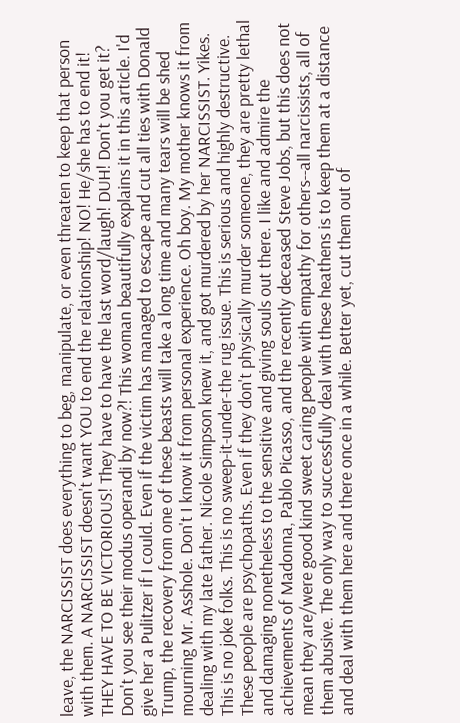leave, the NARCISSIST does everything to beg, manipulate, or even threaten to keep that person with them. A NARCISSIST doesn't want YOU to end the relationship! NO! He/she has to end it! THEY HAVE TO BE VICTORIOUS! They have to have the last word/laugh! DUH! Don't you get it? Don't you see their modus operandi by now?! This woman beautifully explains it in this article. I'd give her a Pulitzer if I could. Even if the victim has managed to escape and cut all ties with Donald Trump, the recovery from one of these beasts will take a long time and many tears will be shed mourning Mr. Asshole. Don't I know it from personal experience. Oh boy. My mother knows it from dealing with my late father. Nicole Simpson knew it, and got murdered by her NARCISSIST. Yikes. This is no joke folks. This is no sweep-it-under-the rug issue. This is serious and highly destructive. These people are psychopaths. Even if they don't physically murder someone, they are pretty lethal and damaging nonetheless to the sensitive and giving souls out there. I like and admire the achievements of Madonna, Pablo Picasso, and the recently deceased Steve Jobs, but this does not mean they are/were good kind sweet caring people with empathy for others--all narcissists, all of them abusive. The only way to successfully deal with these heathens is to keep them at a distance and deal with them here and there once in a while. Better yet, cut them out of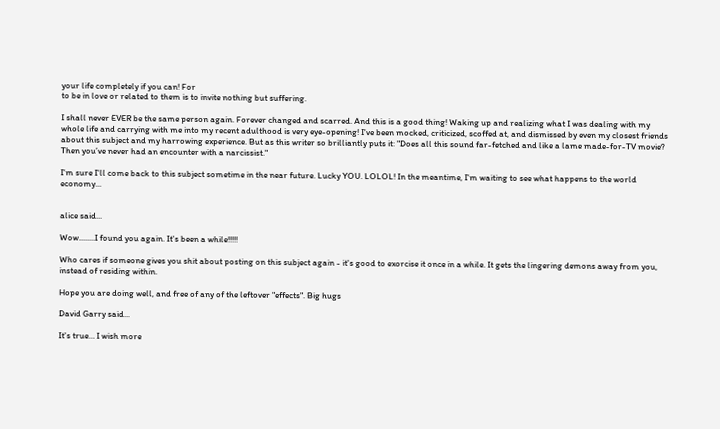your life completely if you can! For
to be in love or related to them is to invite nothing but suffering.

I shall never EVER be the same person again. Forever changed and scarred. And this is a good thing! Waking up and realizing what I was dealing with my whole life and carrying with me into my recent adulthood is very eye-opening! I've been mocked, criticized, scoffed at, and dismissed by even my closest friends about this subject and my harrowing experience. But as this writer so brilliantly puts it: "Does all this sound far-fetched and like a lame made-for-TV movie? Then you’ve never had an encounter with a narcissist."

I'm sure I'll come back to this subject sometime in the near future. Lucky YOU. LOLOL! In the meantime, I'm waiting to see what happens to the world economy...


alice said...

Wow........I found you again. It's been a while!!!!!

Who cares if someone gives you shit about posting on this subject again - it's good to exorcise it once in a while. It gets the lingering demons away from you, instead of residing within.

Hope you are doing well, and free of any of the leftover "effects". Big hugs

David Garry said...

It's true… I wish more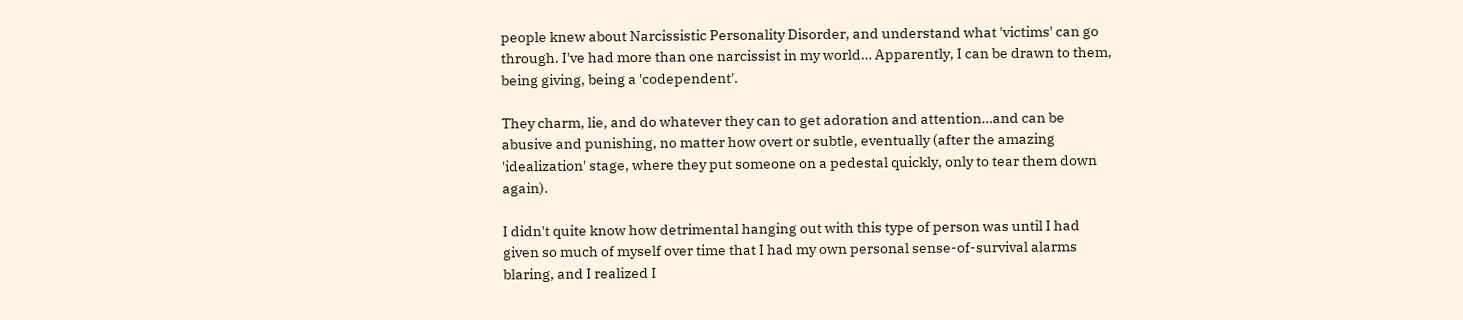people knew about Narcissistic Personality Disorder, and understand what 'victims' can go through. I've had more than one narcissist in my world… Apparently, I can be drawn to them, being giving, being a 'codependent'.

They charm, lie, and do whatever they can to get adoration and attention…and can be abusive and punishing, no matter how overt or subtle, eventually (after the amazing 'idealization' stage, where they put someone on a pedestal quickly, only to tear them down again).

I didn't quite know how detrimental hanging out with this type of person was until I had given so much of myself over time that I had my own personal sense-of-survival alarms blaring, and I realized I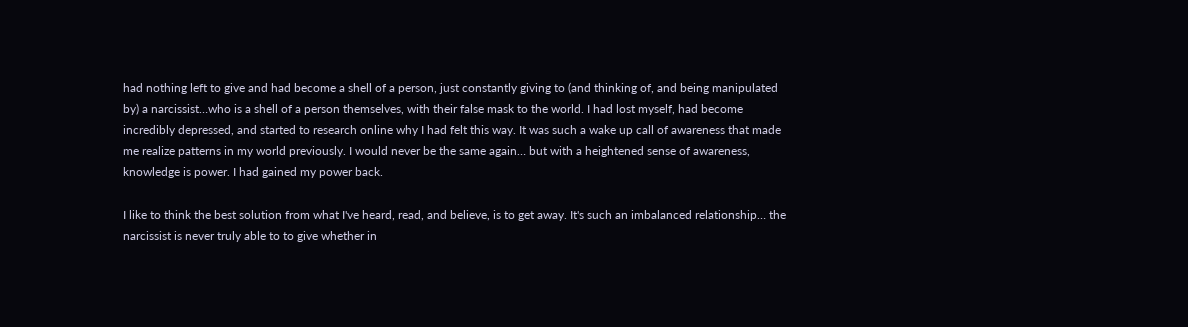had nothing left to give and had become a shell of a person, just constantly giving to (and thinking of, and being manipulated by) a narcissist…who is a shell of a person themselves, with their false mask to the world. I had lost myself, had become incredibly depressed, and started to research online why I had felt this way. It was such a wake up call of awareness that made me realize patterns in my world previously. I would never be the same again… but with a heightened sense of awareness, knowledge is power. I had gained my power back.

I like to think the best solution from what I've heard, read, and believe, is to get away. It's such an imbalanced relationship… the narcissist is never truly able to to give whether in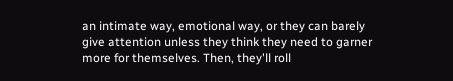an intimate way, emotional way, or they can barely give attention unless they think they need to garner more for themselves. Then, they'll roll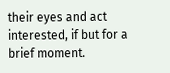their eyes and act interested, if but for a brief moment.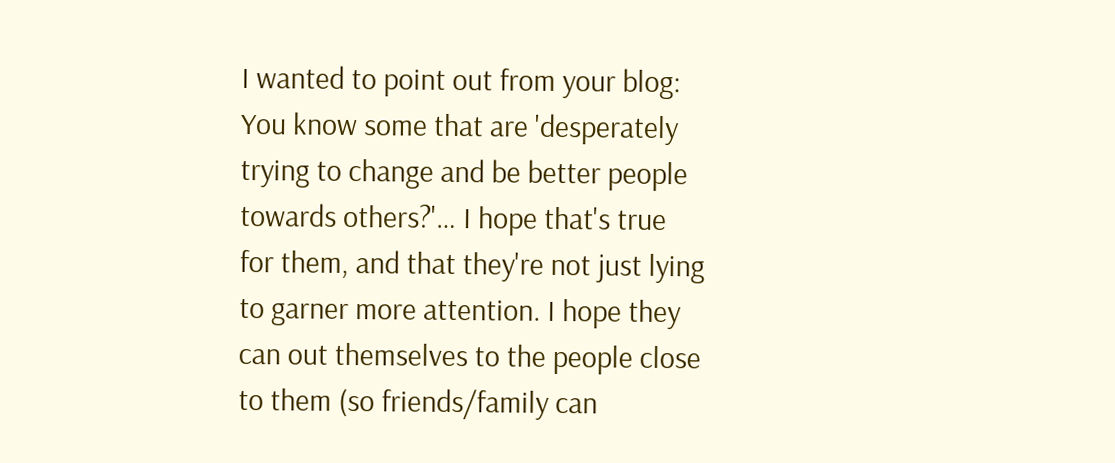I wanted to point out from your blog: You know some that are 'desperately trying to change and be better people towards others?'… I hope that's true for them, and that they're not just lying to garner more attention. I hope they can out themselves to the people close to them (so friends/family can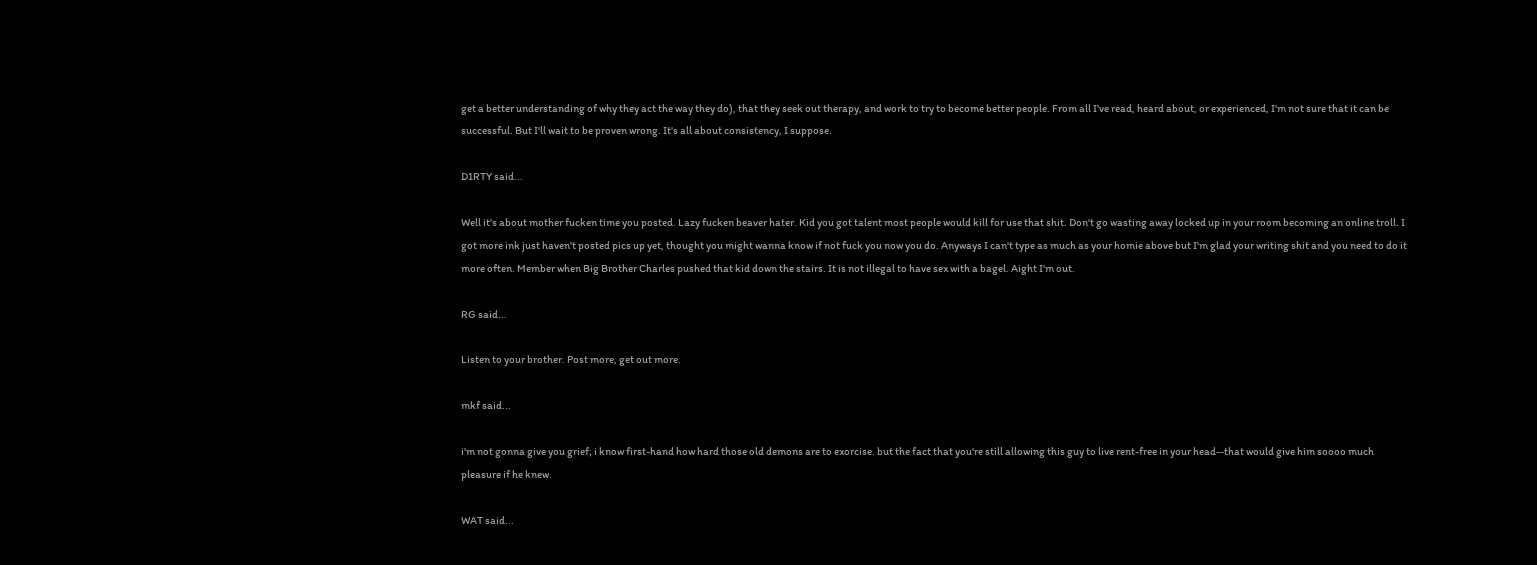get a better understanding of why they act the way they do), that they seek out therapy, and work to try to become better people. From all I've read, heard about, or experienced, I'm not sure that it can be successful. But I'll wait to be proven wrong. It's all about consistency, I suppose.

D1RTY said...

Well it's about mother fucken time you posted. Lazy fucken beaver hater. Kid you got talent most people would kill for use that shit. Don't go wasting away locked up in your room becoming an online troll. I got more ink just haven't posted pics up yet, thought you might wanna know if not fuck you now you do. Anyways I can't type as much as your homie above but I'm glad your writing shit and you need to do it more often. Member when Big Brother Charles pushed that kid down the stairs. It is not illegal to have sex with a bagel. Aight I'm out.

RG said...

Listen to your brother. Post more, get out more.

mkf said...

i'm not gonna give you grief; i know first-hand how hard those old demons are to exorcise. but the fact that you're still allowing this guy to live rent-free in your head--that would give him soooo much pleasure if he knew.

WAT said...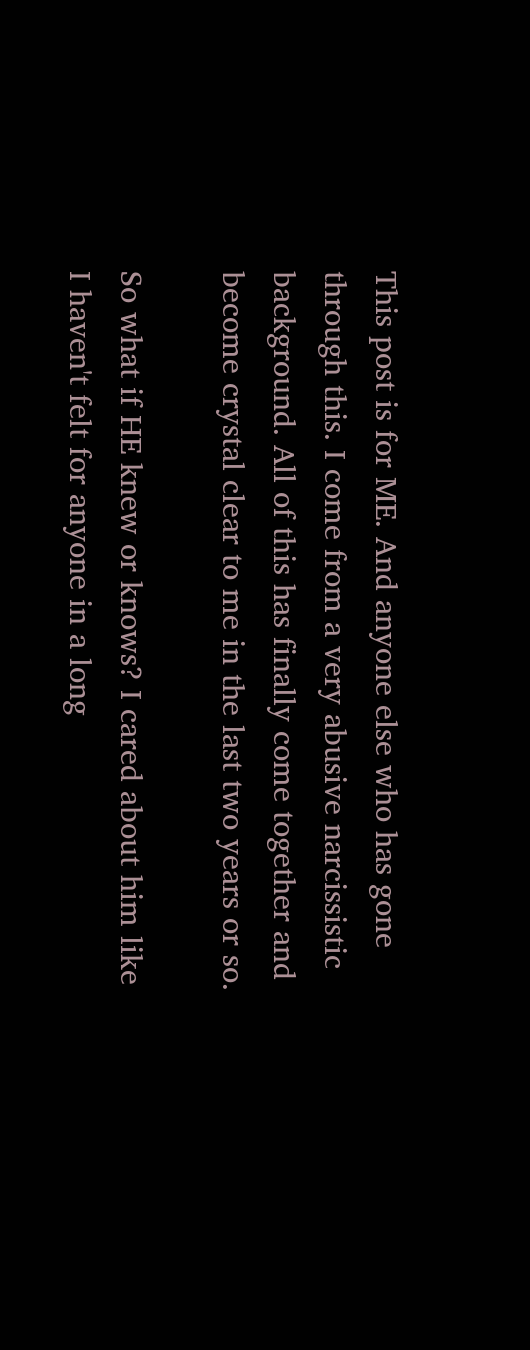This post is for ME. And anyone else who has gone through this. I come from a very abusive narcissistic background. All of this has finally come together and become crystal clear to me in the last two years or so.

So what if HE knew or knows? I cared about him like I haven't felt for anyone in a long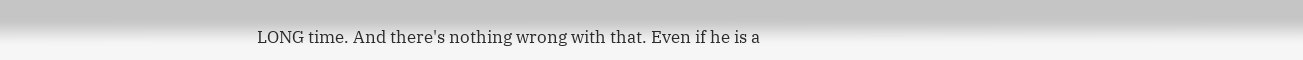LONG time. And there's nothing wrong with that. Even if he is a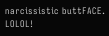narcissistic buttFACE. LOLOL!